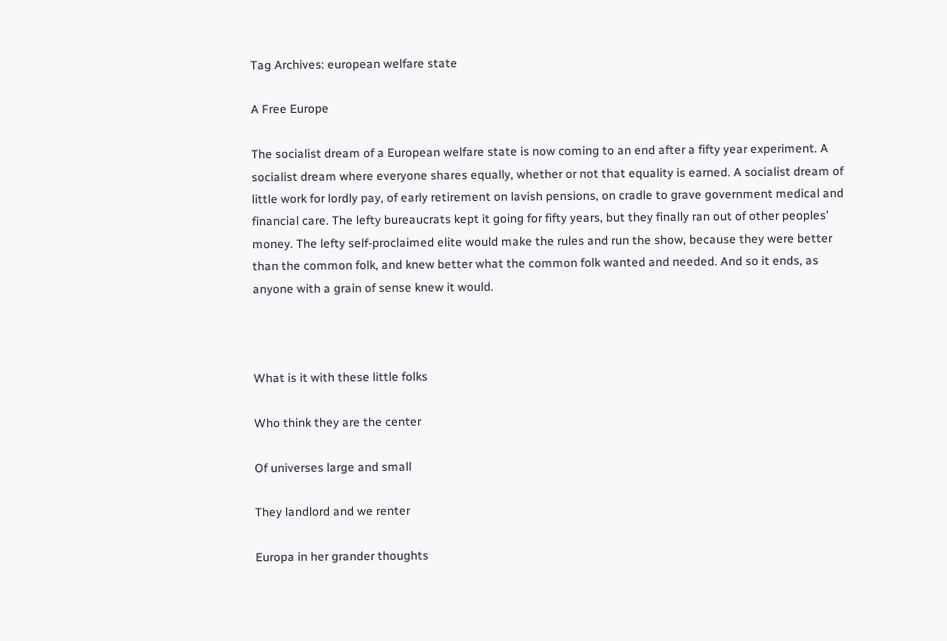Tag Archives: european welfare state

A Free Europe

The socialist dream of a European welfare state is now coming to an end after a fifty year experiment. A socialist dream where everyone shares equally, whether or not that equality is earned. A socialist dream of little work for lordly pay, of early retirement on lavish pensions, on cradle to grave government medical and financial care. The lefty bureaucrats kept it going for fifty years, but they finally ran out of other peoples’ money. The lefty self-proclaimed elite would make the rules and run the show, because they were better than the common folk, and knew better what the common folk wanted and needed. And so it ends, as anyone with a grain of sense knew it would.



What is it with these little folks

Who think they are the center

Of universes large and small

They landlord and we renter

Europa in her grander thoughts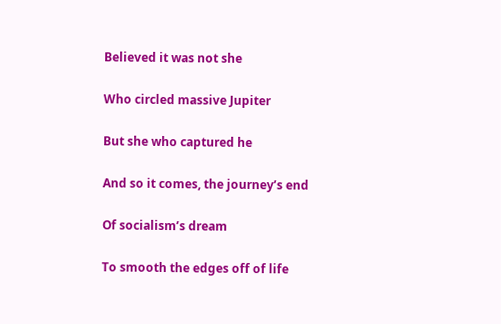Believed it was not she

Who circled massive Jupiter

But she who captured he

And so it comes, the journey’s end

Of socialism’s dream

To smooth the edges off of life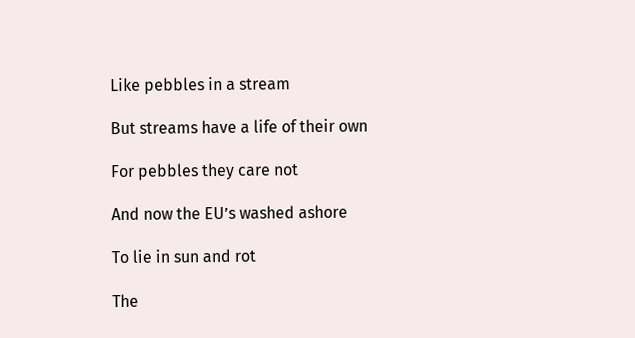Like pebbles in a stream

But streams have a life of their own

For pebbles they care not

And now the EU’s washed ashore

To lie in sun and rot

The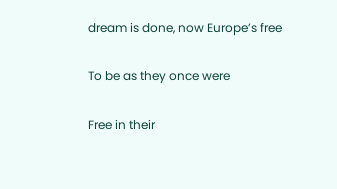dream is done, now Europe’s free

To be as they once were

Free in their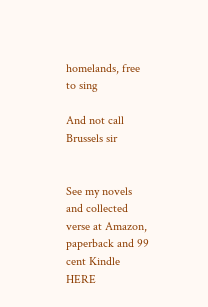homelands, free to sing

And not call Brussels sir


See my novels and collected verse at Amazon, paperback and 99 cent Kindle HERE